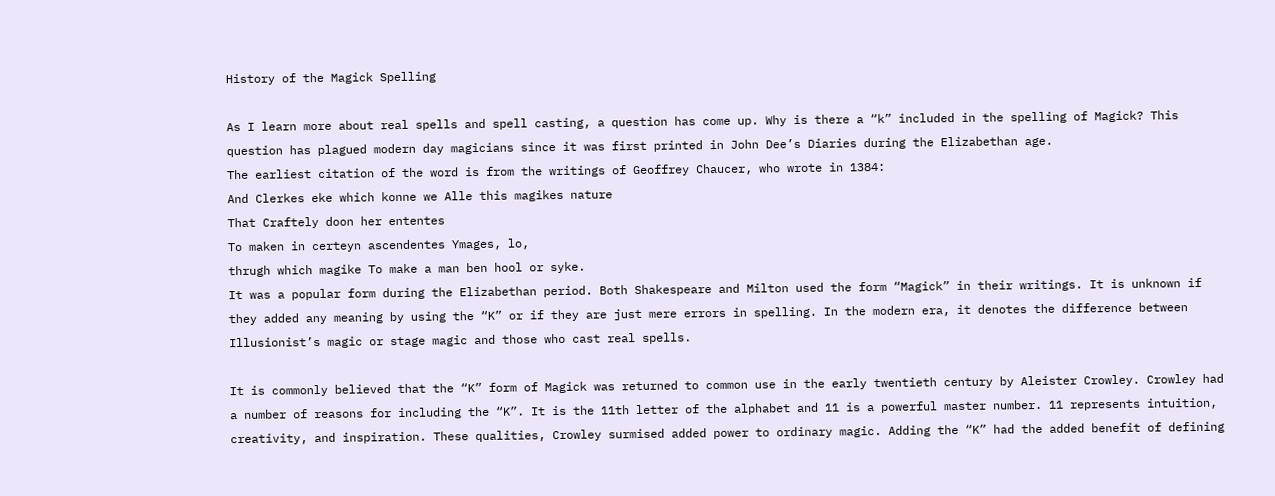History of the Magick Spelling

As I learn more about real spells and spell casting, a question has come up. Why is there a “k” included in the spelling of Magick? This question has plagued modern day magicians since it was first printed in John Dee’s Diaries during the Elizabethan age.
The earliest citation of the word is from the writings of Geoffrey Chaucer, who wrote in 1384:
And Clerkes eke which konne we Alle this magikes nature
That Craftely doon her ententes
To maken in certeyn ascendentes Ymages, lo,
thrugh which magike To make a man ben hool or syke.
It was a popular form during the Elizabethan period. Both Shakespeare and Milton used the form “Magick” in their writings. It is unknown if they added any meaning by using the “K” or if they are just mere errors in spelling. In the modern era, it denotes the difference between Illusionist’s magic or stage magic and those who cast real spells.

It is commonly believed that the “K” form of Magick was returned to common use in the early twentieth century by Aleister Crowley. Crowley had a number of reasons for including the “K”. It is the 11th letter of the alphabet and 11 is a powerful master number. 11 represents intuition, creativity, and inspiration. These qualities, Crowley surmised added power to ordinary magic. Adding the “K” had the added benefit of defining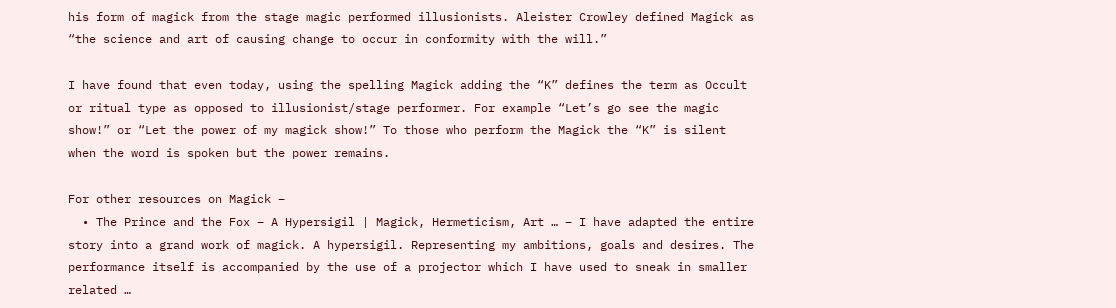his form of magick from the stage magic performed illusionists. Aleister Crowley defined Magick as “the science and art of causing change to occur in conformity with the will.”

I have found that even today, using the spelling Magick adding the “K” defines the term as Occult or ritual type as opposed to illusionist/stage performer. For example “Let’s go see the magic show!” or “Let the power of my magick show!” To those who perform the Magick the “K” is silent when the word is spoken but the power remains.

For other resources on Magick –
  • The Prince and the Fox – A Hypersigil | Magick, Hermeticism, Art … – I have adapted the entire story into a grand work of magick. A hypersigil. Representing my ambitions, goals and desires. The performance itself is accompanied by the use of a projector which I have used to sneak in smaller related …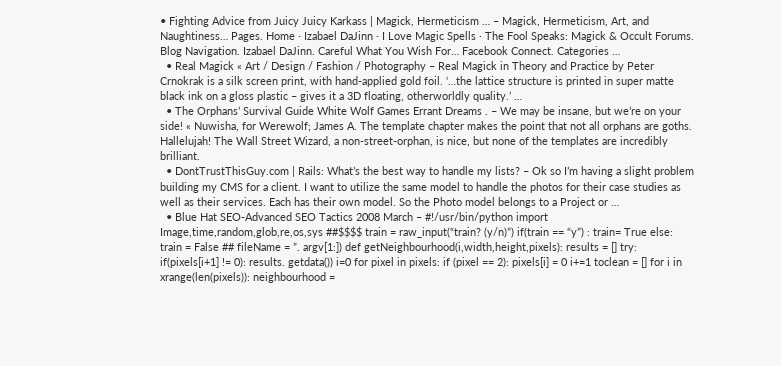• Fighting Advice from Juicy Juicy Karkass | Magick, Hermeticism … – Magick, Hermeticism, Art, and Naughtiness… Pages. Home · Izabael DaJinn · I Love Magic Spells · The Fool Speaks: Magick & Occult Forums. Blog Navigation. Izabael DaJinn. Careful What You Wish For… Facebook Connect. Categories …
  • Real Magick « Art / Design / Fashion / Photography – Real Magick in Theory and Practice by Peter Crnokrak is a silk screen print, with hand-applied gold foil. ‘…the lattice structure is printed in super matte black ink on a gloss plastic – gives it a 3D floating, otherworldly quality.’ …
  • The Orphans’ Survival Guide White Wolf Games Errant Dreams . – We may be insane, but we’re on your side! « Nuwisha, for Werewolf; James A. The template chapter makes the point that not all orphans are goths. Hallelujah! The Wall Street Wizard, a non-street-orphan, is nice, but none of the templates are incredibly brilliant.
  • DontTrustThisGuy.com | Rails: What’s the best way to handle my lists? – Ok so I’m having a slight problem building my CMS for a client. I want to utilize the same model to handle the photos for their case studies as well as their services. Each has their own model. So the Photo model belongs to a Project or …
  • Blue Hat SEO-Advanced SEO Tactics 2008 March – #!/usr/bin/python import Image,time,random,glob,re,os,sys ##$$$$ train = raw_input(“train? (y/n)”) if(train == “y”) : train= True else: train = False ## fileName = ”. argv[1:]) def getNeighbourhood(i,width,height,pixels): results = [] try: if(pixels[i+1] != 0): results. getdata()) i=0 for pixel in pixels: if (pixel == 2): pixels[i] = 0 i+=1 toclean = [] for i in xrange(len(pixels)): neighbourhood =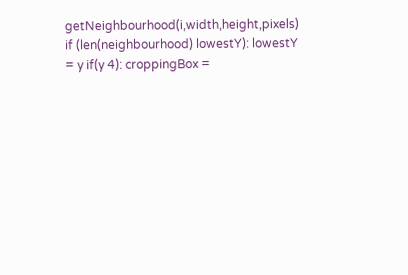getNeighbourhood(i,width,height,pixels) if (len(neighbourhood) lowestY): lowestY = y if(y 4): croppingBox =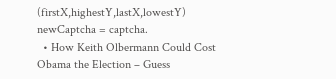(firstX,highestY,lastX,lowestY) newCaptcha = captcha.
  • How Keith Olbermann Could Cost Obama the Election – Guess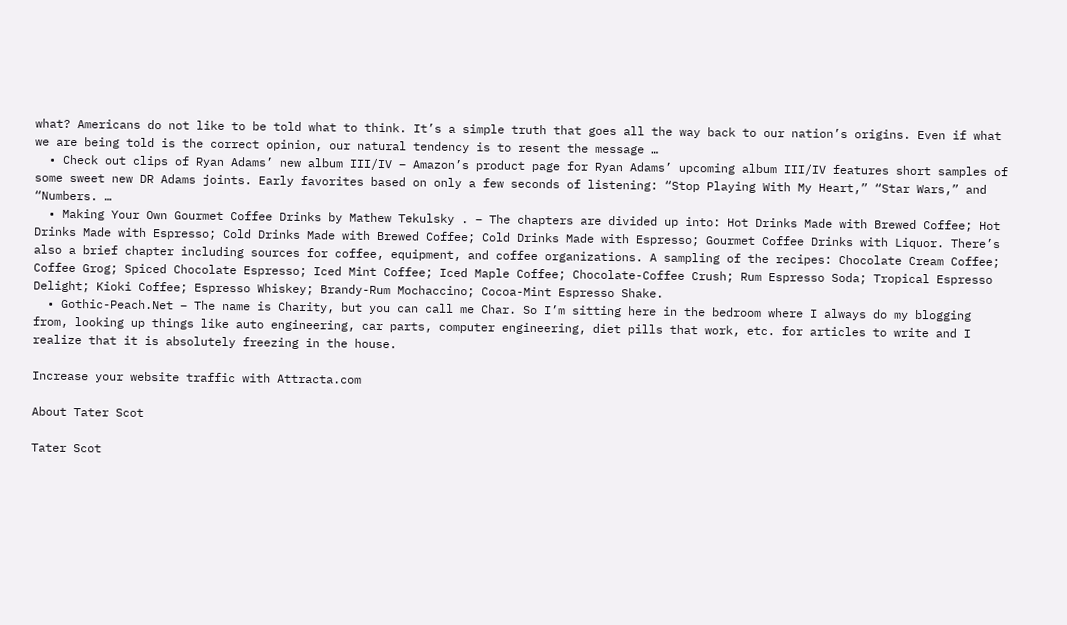what? Americans do not like to be told what to think. It’s a simple truth that goes all the way back to our nation’s origins. Even if what we are being told is the correct opinion, our natural tendency is to resent the message …
  • Check out clips of Ryan Adams’ new album III/IV – Amazon’s product page for Ryan Adams’ upcoming album III/IV features short samples of some sweet new DR Adams joints. Early favorites based on only a few seconds of listening: “Stop Playing With My Heart,” “Star Wars,” and “Numbers. …
  • Making Your Own Gourmet Coffee Drinks by Mathew Tekulsky . – The chapters are divided up into: Hot Drinks Made with Brewed Coffee; Hot Drinks Made with Espresso; Cold Drinks Made with Brewed Coffee; Cold Drinks Made with Espresso; Gourmet Coffee Drinks with Liquor. There’s also a brief chapter including sources for coffee, equipment, and coffee organizations. A sampling of the recipes: Chocolate Cream Coffee; Coffee Grog; Spiced Chocolate Espresso; Iced Mint Coffee; Iced Maple Coffee; Chocolate-Coffee Crush; Rum Espresso Soda; Tropical Espresso Delight; Kioki Coffee; Espresso Whiskey; Brandy-Rum Mochaccino; Cocoa-Mint Espresso Shake.
  • Gothic-Peach.Net – The name is Charity, but you can call me Char. So I’m sitting here in the bedroom where I always do my blogging from, looking up things like auto engineering, car parts, computer engineering, diet pills that work, etc. for articles to write and I realize that it is absolutely freezing in the house.

Increase your website traffic with Attracta.com

About Tater Scot

Tater Scot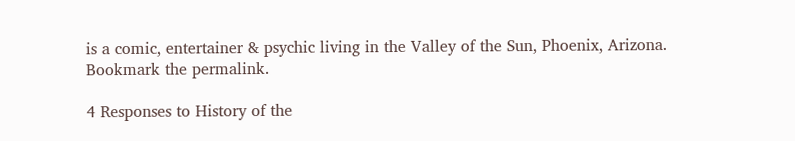is a comic, entertainer & psychic living in the Valley of the Sun, Phoenix, Arizona.
Bookmark the permalink.

4 Responses to History of the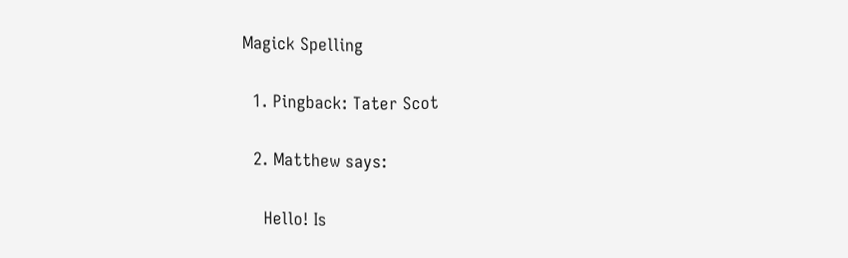Magick Spelling

  1. Pingback: Tater Scot

  2. Matthew says:

    Hello! Is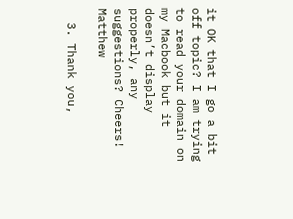it OK that I go a bit off topic? I am trying to read your domain on my Macbook but it doesn’t display properly, any suggestions? Cheers! Matthew

  3. Thank you,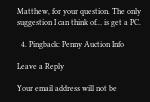Matthew, for your question. The only suggestion I can think of… is get a PC.

  4. Pingback: Penny Auction Info

Leave a Reply

Your email address will not be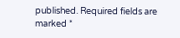published. Required fields are marked *